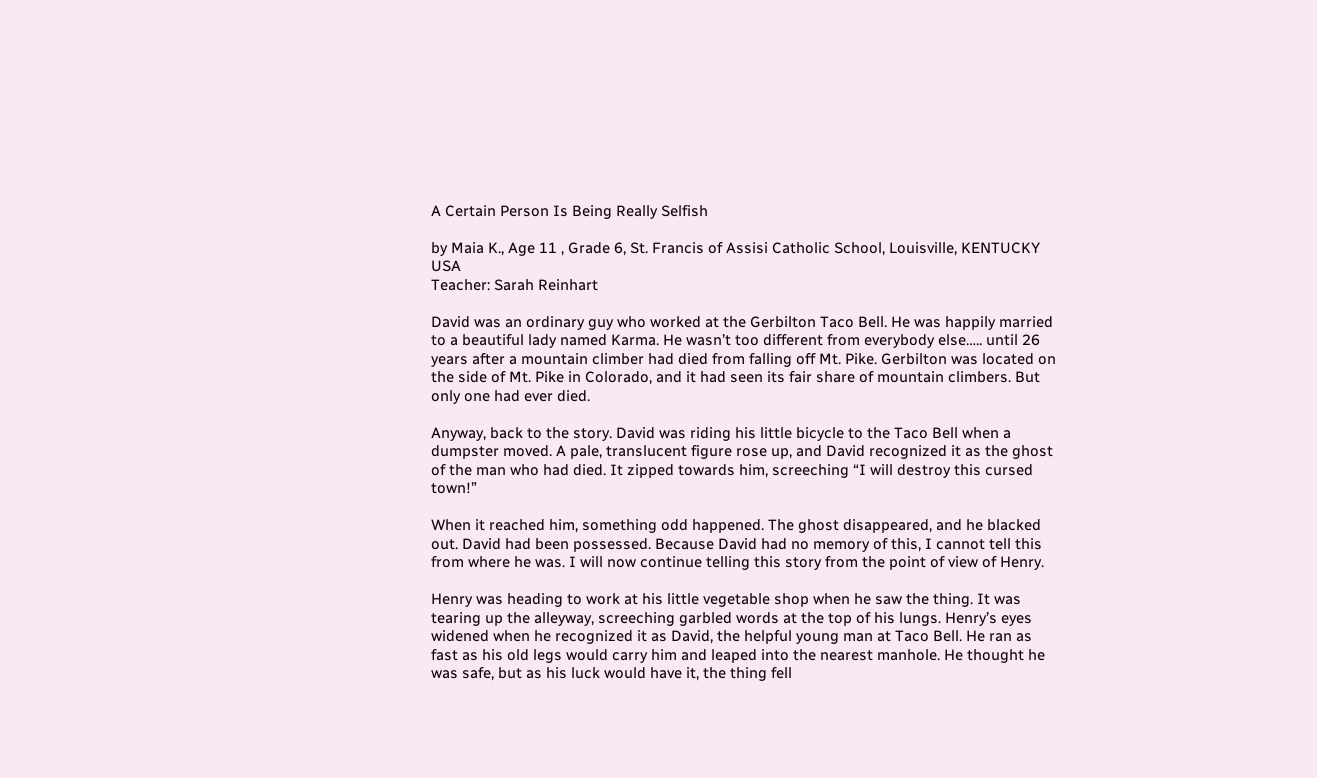A Certain Person Is Being Really Selfish

by Maia K., Age 11 , Grade 6, St. Francis of Assisi Catholic School, Louisville, KENTUCKY USA
Teacher: Sarah Reinhart

David was an ordinary guy who worked at the Gerbilton Taco Bell. He was happily married to a beautiful lady named Karma. He wasn’t too different from everybody else….. until 26 years after a mountain climber had died from falling off Mt. Pike. Gerbilton was located on the side of Mt. Pike in Colorado, and it had seen its fair share of mountain climbers. But only one had ever died.

Anyway, back to the story. David was riding his little bicycle to the Taco Bell when a dumpster moved. A pale, translucent figure rose up, and David recognized it as the ghost of the man who had died. It zipped towards him, screeching “I will destroy this cursed town!”

When it reached him, something odd happened. The ghost disappeared, and he blacked out. David had been possessed. Because David had no memory of this, I cannot tell this from where he was. I will now continue telling this story from the point of view of Henry.

Henry was heading to work at his little vegetable shop when he saw the thing. It was tearing up the alleyway, screeching garbled words at the top of his lungs. Henry’s eyes widened when he recognized it as David, the helpful young man at Taco Bell. He ran as fast as his old legs would carry him and leaped into the nearest manhole. He thought he was safe, but as his luck would have it, the thing fell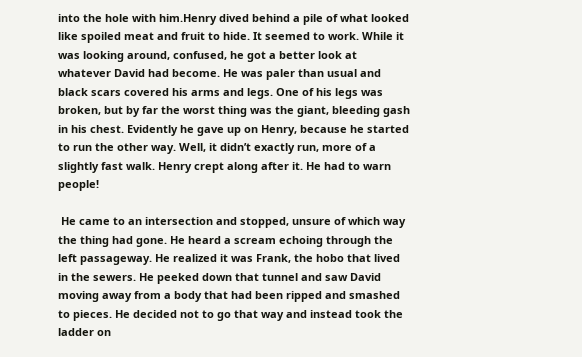into the hole with him.Henry dived behind a pile of what looked like spoiled meat and fruit to hide. It seemed to work. While it was looking around, confused, he got a better look at whatever David had become. He was paler than usual and black scars covered his arms and legs. One of his legs was broken, but by far the worst thing was the giant, bleeding gash in his chest. Evidently he gave up on Henry, because he started to run the other way. Well, it didn’t exactly run, more of a slightly fast walk. Henry crept along after it. He had to warn people!

 He came to an intersection and stopped, unsure of which way the thing had gone. He heard a scream echoing through the left passageway. He realized it was Frank, the hobo that lived in the sewers. He peeked down that tunnel and saw David moving away from a body that had been ripped and smashed to pieces. He decided not to go that way and instead took the ladder on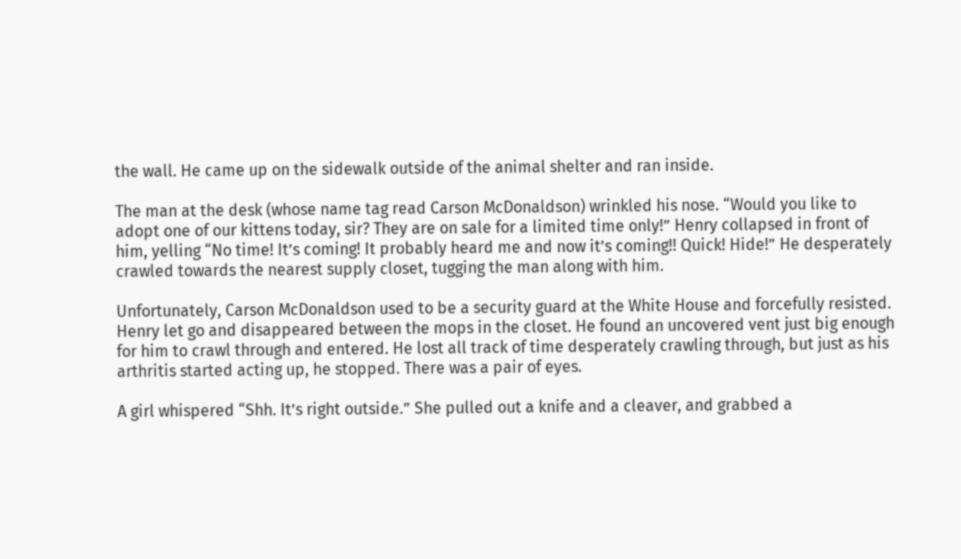the wall. He came up on the sidewalk outside of the animal shelter and ran inside.

The man at the desk (whose name tag read Carson McDonaldson) wrinkled his nose. “Would you like to adopt one of our kittens today, sir? They are on sale for a limited time only!” Henry collapsed in front of him, yelling “No time! It’s coming! It probably heard me and now it’s coming!! Quick! Hide!” He desperately crawled towards the nearest supply closet, tugging the man along with him.

Unfortunately, Carson McDonaldson used to be a security guard at the White House and forcefully resisted. Henry let go and disappeared between the mops in the closet. He found an uncovered vent just big enough for him to crawl through and entered. He lost all track of time desperately crawling through, but just as his arthritis started acting up, he stopped. There was a pair of eyes.

A girl whispered “Shh. It’s right outside.” She pulled out a knife and a cleaver, and grabbed a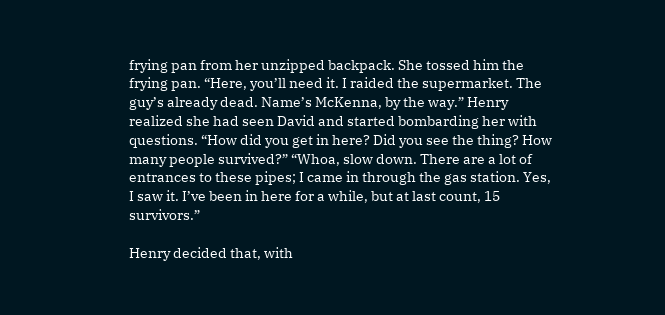frying pan from her unzipped backpack. She tossed him the frying pan. “Here, you’ll need it. I raided the supermarket. The guy’s already dead. Name’s McKenna, by the way.” Henry realized she had seen David and started bombarding her with questions. “How did you get in here? Did you see the thing? How many people survived?” “Whoa, slow down. There are a lot of entrances to these pipes; I came in through the gas station. Yes, I saw it. I’ve been in here for a while, but at last count, 15 survivors.”

Henry decided that, with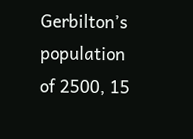Gerbilton’s population of 2500, 15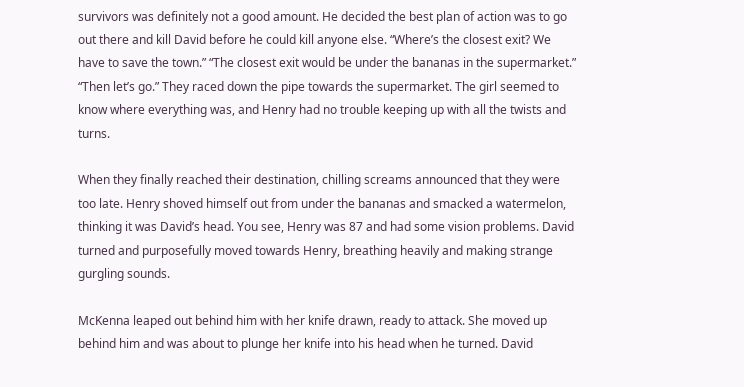survivors was definitely not a good amount. He decided the best plan of action was to go out there and kill David before he could kill anyone else. “Where’s the closest exit? We have to save the town.” “The closest exit would be under the bananas in the supermarket.” “Then let’s go.” They raced down the pipe towards the supermarket. The girl seemed to know where everything was, and Henry had no trouble keeping up with all the twists and turns.

When they finally reached their destination, chilling screams announced that they were too late. Henry shoved himself out from under the bananas and smacked a watermelon, thinking it was David’s head. You see, Henry was 87 and had some vision problems. David turned and purposefully moved towards Henry, breathing heavily and making strange gurgling sounds.

McKenna leaped out behind him with her knife drawn, ready to attack. She moved up behind him and was about to plunge her knife into his head when he turned. David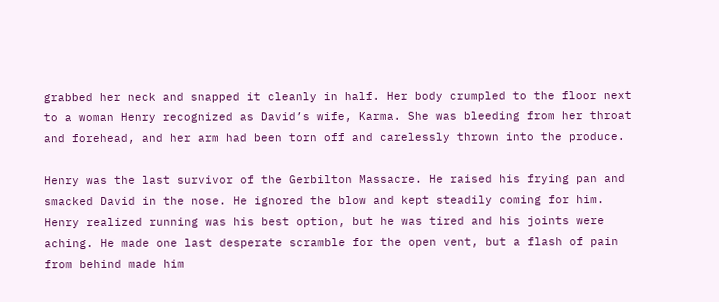grabbed her neck and snapped it cleanly in half. Her body crumpled to the floor next to a woman Henry recognized as David’s wife, Karma. She was bleeding from her throat and forehead, and her arm had been torn off and carelessly thrown into the produce.

Henry was the last survivor of the Gerbilton Massacre. He raised his frying pan and smacked David in the nose. He ignored the blow and kept steadily coming for him. Henry realized running was his best option, but he was tired and his joints were aching. He made one last desperate scramble for the open vent, but a flash of pain from behind made him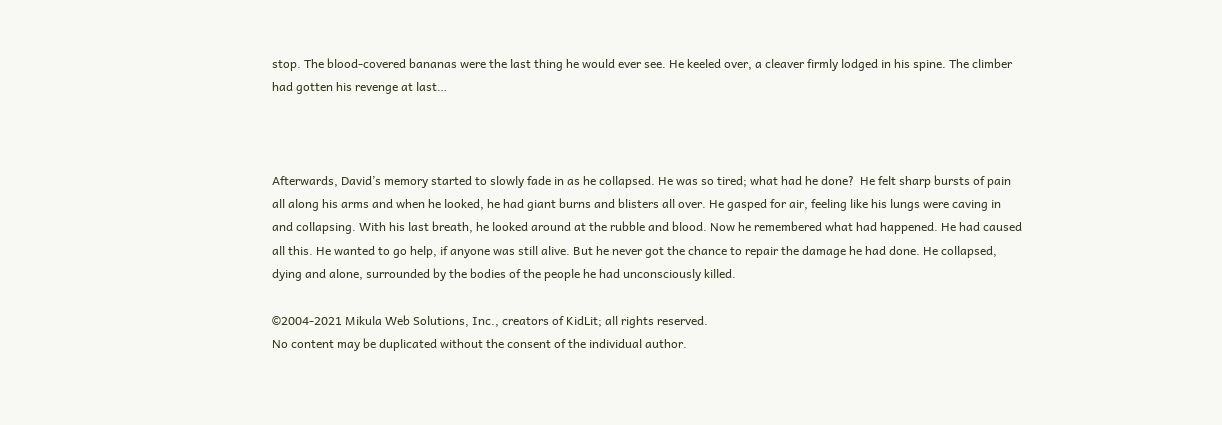stop. The blood-covered bananas were the last thing he would ever see. He keeled over, a cleaver firmly lodged in his spine. The climber had gotten his revenge at last…



Afterwards, David’s memory started to slowly fade in as he collapsed. He was so tired; what had he done?  He felt sharp bursts of pain all along his arms and when he looked, he had giant burns and blisters all over. He gasped for air, feeling like his lungs were caving in and collapsing. With his last breath, he looked around at the rubble and blood. Now he remembered what had happened. He had caused all this. He wanted to go help, if anyone was still alive. But he never got the chance to repair the damage he had done. He collapsed, dying and alone, surrounded by the bodies of the people he had unconsciously killed.

©2004-2021 Mikula Web Solutions, Inc., creators of KidLit; all rights reserved.
No content may be duplicated without the consent of the individual author.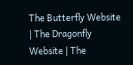The Butterfly Website | The Dragonfly Website | The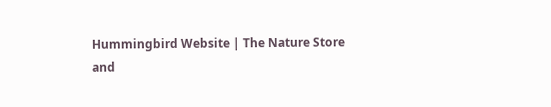Hummingbird Website | The Nature Store
and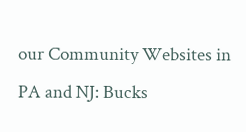our Community Websites in PA and NJ: Bucks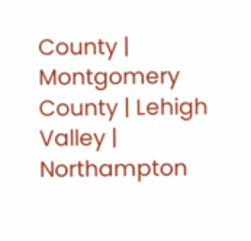County | Montgomery County | Lehigh Valley | Northampton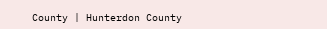County | Hunterdon County